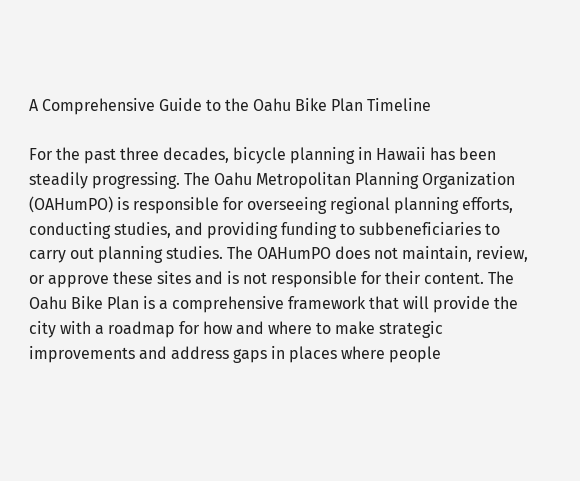A Comprehensive Guide to the Oahu Bike Plan Timeline

For the past three decades, bicycle planning in Hawaii has been steadily progressing. The Oahu Metropolitan Planning Organization (OAHumPO) is responsible for overseeing regional planning efforts, conducting studies, and providing funding to subbeneficiaries to carry out planning studies. The OAHumPO does not maintain, review, or approve these sites and is not responsible for their content. The Oahu Bike Plan is a comprehensive framework that will provide the city with a roadmap for how and where to make strategic improvements and address gaps in places where people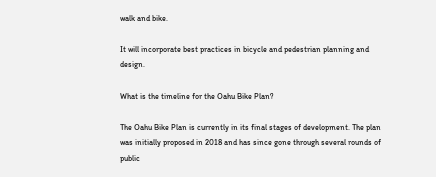walk and bike.

It will incorporate best practices in bicycle and pedestrian planning and design.

What is the timeline for the Oahu Bike Plan?

The Oahu Bike Plan is currently in its final stages of development. The plan was initially proposed in 2018 and has since gone through several rounds of public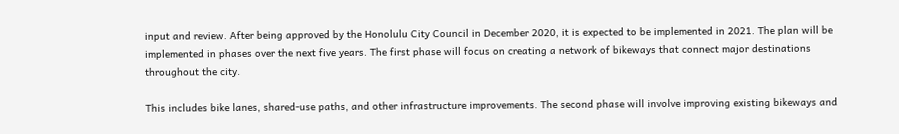input and review. After being approved by the Honolulu City Council in December 2020, it is expected to be implemented in 2021. The plan will be implemented in phases over the next five years. The first phase will focus on creating a network of bikeways that connect major destinations throughout the city.

This includes bike lanes, shared-use paths, and other infrastructure improvements. The second phase will involve improving existing bikeways and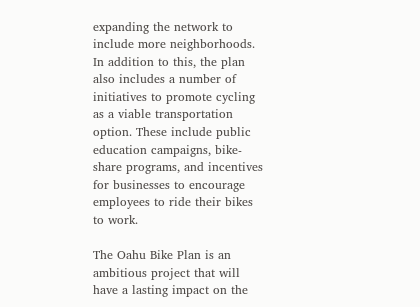expanding the network to include more neighborhoods. In addition to this, the plan also includes a number of initiatives to promote cycling as a viable transportation option. These include public education campaigns, bike-share programs, and incentives for businesses to encourage employees to ride their bikes to work.

The Oahu Bike Plan is an ambitious project that will have a lasting impact on the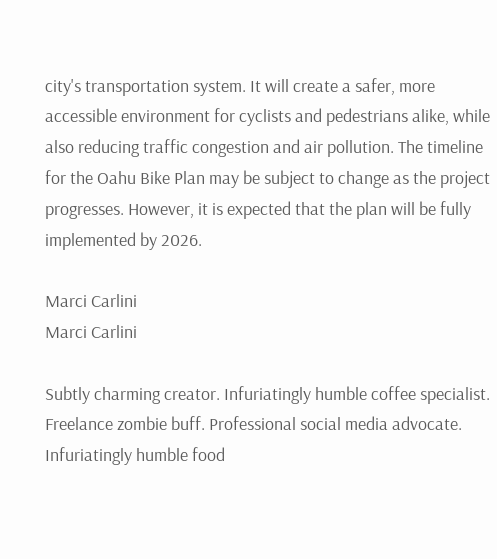city's transportation system. It will create a safer, more accessible environment for cyclists and pedestrians alike, while also reducing traffic congestion and air pollution. The timeline for the Oahu Bike Plan may be subject to change as the project progresses. However, it is expected that the plan will be fully implemented by 2026.

Marci Carlini
Marci Carlini

Subtly charming creator. Infuriatingly humble coffee specialist. Freelance zombie buff. Professional social media advocate. Infuriatingly humble food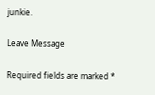junkie.

Leave Message

Required fields are marked *